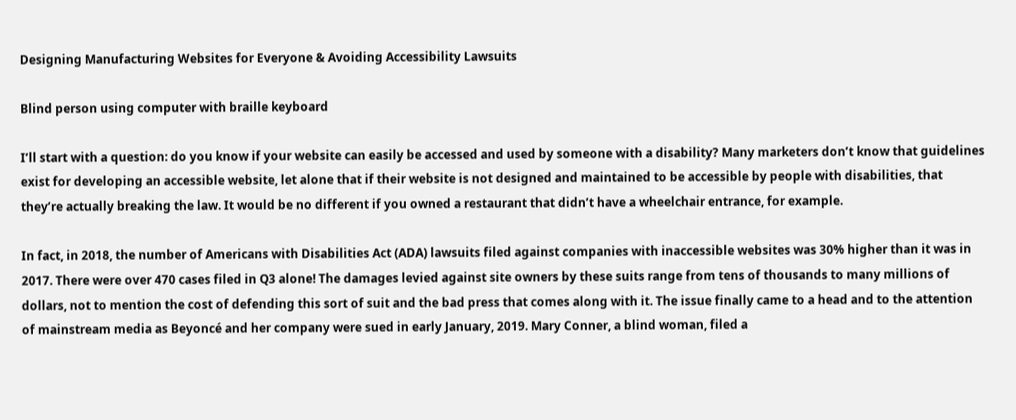Designing Manufacturing Websites for Everyone & Avoiding Accessibility Lawsuits

Blind person using computer with braille keyboard

I’ll start with a question: do you know if your website can easily be accessed and used by someone with a disability? Many marketers don’t know that guidelines exist for developing an accessible website, let alone that if their website is not designed and maintained to be accessible by people with disabilities, that they’re actually breaking the law. It would be no different if you owned a restaurant that didn’t have a wheelchair entrance, for example.

In fact, in 2018, the number of Americans with Disabilities Act (ADA) lawsuits filed against companies with inaccessible websites was 30% higher than it was in 2017. There were over 470 cases filed in Q3 alone! The damages levied against site owners by these suits range from tens of thousands to many millions of dollars, not to mention the cost of defending this sort of suit and the bad press that comes along with it. The issue finally came to a head and to the attention of mainstream media as Beyoncé and her company were sued in early January, 2019. Mary Conner, a blind woman, filed a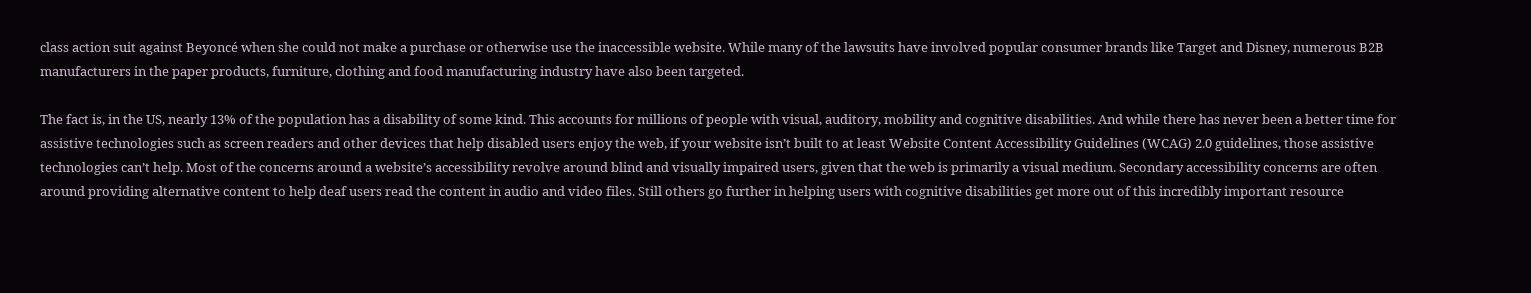class action suit against Beyoncé when she could not make a purchase or otherwise use the inaccessible website. While many of the lawsuits have involved popular consumer brands like Target and Disney, numerous B2B manufacturers in the paper products, furniture, clothing and food manufacturing industry have also been targeted.

The fact is, in the US, nearly 13% of the population has a disability of some kind. This accounts for millions of people with visual, auditory, mobility and cognitive disabilities. And while there has never been a better time for assistive technologies such as screen readers and other devices that help disabled users enjoy the web, if your website isn’t built to at least Website Content Accessibility Guidelines (WCAG) 2.0 guidelines, those assistive technologies can’t help. Most of the concerns around a website’s accessibility revolve around blind and visually impaired users, given that the web is primarily a visual medium. Secondary accessibility concerns are often around providing alternative content to help deaf users read the content in audio and video files. Still others go further in helping users with cognitive disabilities get more out of this incredibly important resource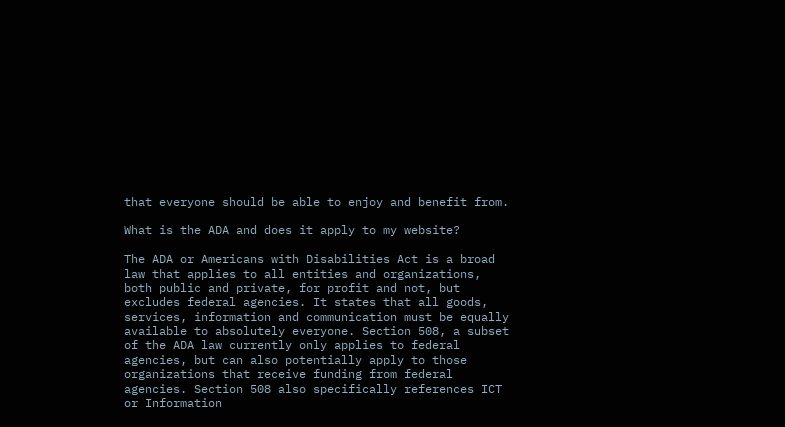that everyone should be able to enjoy and benefit from.

What is the ADA and does it apply to my website?

The ADA or Americans with Disabilities Act is a broad law that applies to all entities and organizations, both public and private, for profit and not, but excludes federal agencies. It states that all goods, services, information and communication must be equally available to absolutely everyone. Section 508, a subset of the ADA law currently only applies to federal agencies, but can also potentially apply to those organizations that receive funding from federal agencies. Section 508 also specifically references ICT or Information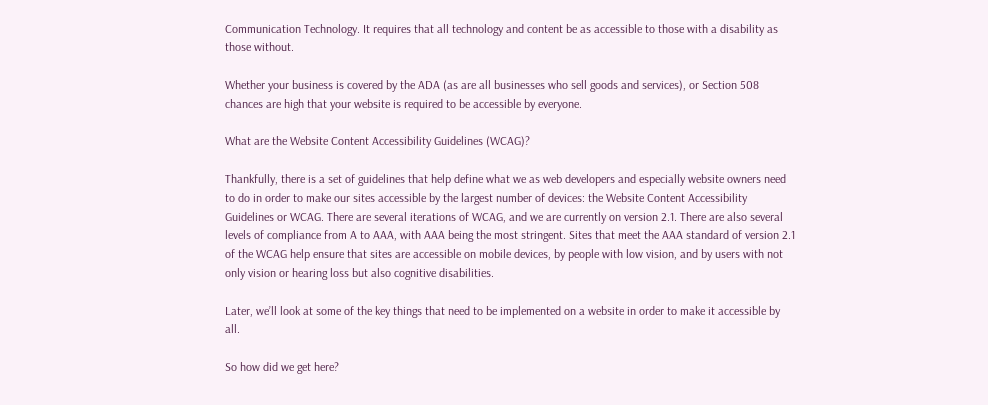Communication Technology. It requires that all technology and content be as accessible to those with a disability as those without.

Whether your business is covered by the ADA (as are all businesses who sell goods and services), or Section 508 chances are high that your website is required to be accessible by everyone.

What are the Website Content Accessibility Guidelines (WCAG)?

Thankfully, there is a set of guidelines that help define what we as web developers and especially website owners need to do in order to make our sites accessible by the largest number of devices: the Website Content Accessibility Guidelines or WCAG. There are several iterations of WCAG, and we are currently on version 2.1. There are also several levels of compliance from A to AAA, with AAA being the most stringent. Sites that meet the AAA standard of version 2.1 of the WCAG help ensure that sites are accessible on mobile devices, by people with low vision, and by users with not only vision or hearing loss but also cognitive disabilities.

Later, we’ll look at some of the key things that need to be implemented on a website in order to make it accessible by all.

So how did we get here?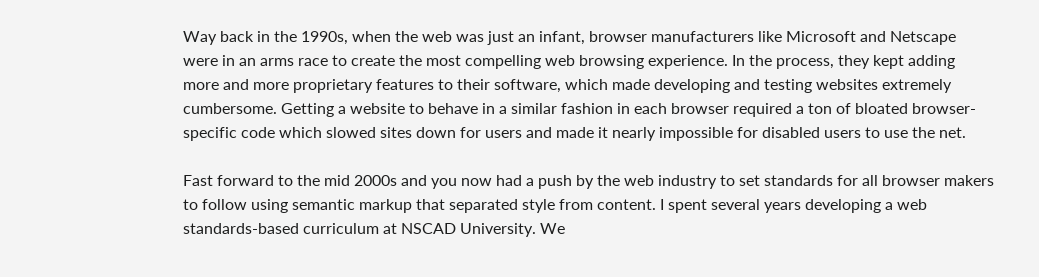Way back in the 1990s, when the web was just an infant, browser manufacturers like Microsoft and Netscape were in an arms race to create the most compelling web browsing experience. In the process, they kept adding more and more proprietary features to their software, which made developing and testing websites extremely cumbersome. Getting a website to behave in a similar fashion in each browser required a ton of bloated browser-specific code which slowed sites down for users and made it nearly impossible for disabled users to use the net.

Fast forward to the mid 2000s and you now had a push by the web industry to set standards for all browser makers to follow using semantic markup that separated style from content. I spent several years developing a web standards-based curriculum at NSCAD University. We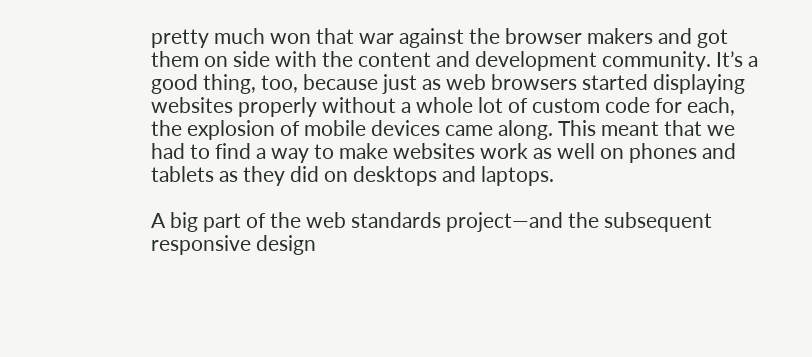pretty much won that war against the browser makers and got them on side with the content and development community. It’s a good thing, too, because just as web browsers started displaying websites properly without a whole lot of custom code for each, the explosion of mobile devices came along. This meant that we had to find a way to make websites work as well on phones and tablets as they did on desktops and laptops.

A big part of the web standards project—and the subsequent responsive design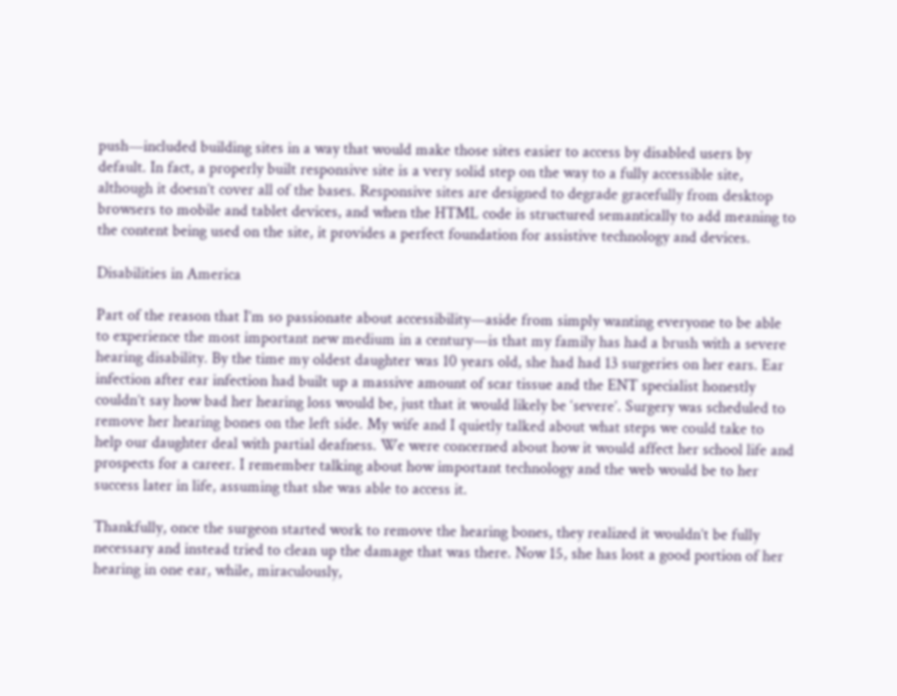push—included building sites in a way that would make those sites easier to access by disabled users by default. In fact, a properly built responsive site is a very solid step on the way to a fully accessible site, although it doesn’t cover all of the bases. Responsive sites are designed to degrade gracefully from desktop browsers to mobile and tablet devices, and when the HTML code is structured semantically to add meaning to the content being used on the site, it provides a perfect foundation for assistive technology and devices.

Disabilities in America

Part of the reason that I’m so passionate about accessibility—aside from simply wanting everyone to be able to experience the most important new medium in a century—is that my family has had a brush with a severe hearing disability. By the time my oldest daughter was 10 years old, she had had 13 surgeries on her ears. Ear infection after ear infection had built up a massive amount of scar tissue and the ENT specialist honestly couldn’t say how bad her hearing loss would be, just that it would likely be ‘severe’. Surgery was scheduled to remove her hearing bones on the left side. My wife and I quietly talked about what steps we could take to help our daughter deal with partial deafness. We were concerned about how it would affect her school life and prospects for a career. I remember talking about how important technology and the web would be to her success later in life, assuming that she was able to access it.

Thankfully, once the surgeon started work to remove the hearing bones, they realized it wouldn’t be fully necessary and instead tried to clean up the damage that was there. Now 15, she has lost a good portion of her hearing in one ear, while, miraculously,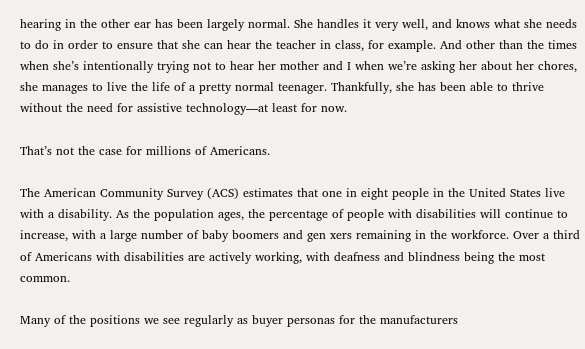hearing in the other ear has been largely normal. She handles it very well, and knows what she needs to do in order to ensure that she can hear the teacher in class, for example. And other than the times when she’s intentionally trying not to hear her mother and I when we’re asking her about her chores, she manages to live the life of a pretty normal teenager. Thankfully, she has been able to thrive without the need for assistive technology—at least for now.

That’s not the case for millions of Americans.

The American Community Survey (ACS) estimates that one in eight people in the United States live with a disability. As the population ages, the percentage of people with disabilities will continue to increase, with a large number of baby boomers and gen xers remaining in the workforce. Over a third of Americans with disabilities are actively working, with deafness and blindness being the most common.

Many of the positions we see regularly as buyer personas for the manufacturers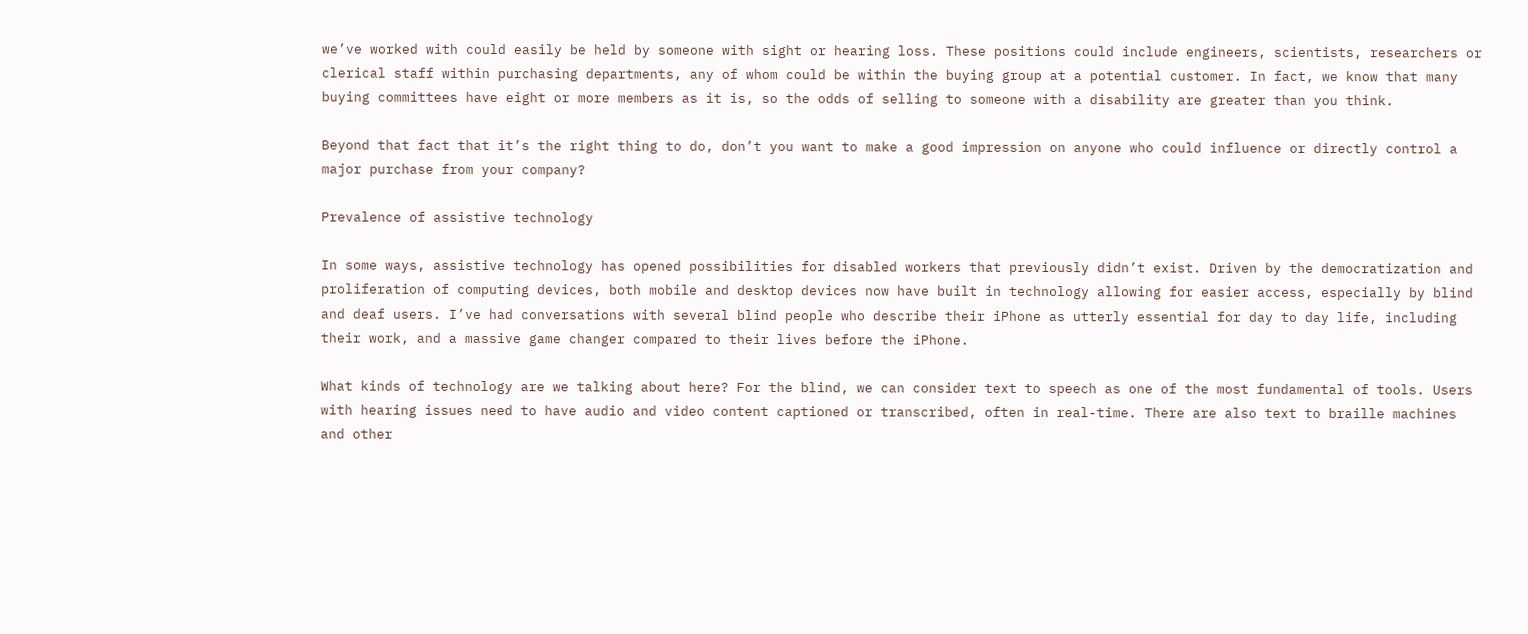we’ve worked with could easily be held by someone with sight or hearing loss. These positions could include engineers, scientists, researchers or clerical staff within purchasing departments, any of whom could be within the buying group at a potential customer. In fact, we know that many buying committees have eight or more members as it is, so the odds of selling to someone with a disability are greater than you think.

Beyond that fact that it’s the right thing to do, don’t you want to make a good impression on anyone who could influence or directly control a major purchase from your company?

Prevalence of assistive technology

In some ways, assistive technology has opened possibilities for disabled workers that previously didn’t exist. Driven by the democratization and proliferation of computing devices, both mobile and desktop devices now have built in technology allowing for easier access, especially by blind and deaf users. I’ve had conversations with several blind people who describe their iPhone as utterly essential for day to day life, including their work, and a massive game changer compared to their lives before the iPhone.

What kinds of technology are we talking about here? For the blind, we can consider text to speech as one of the most fundamental of tools. Users with hearing issues need to have audio and video content captioned or transcribed, often in real-time. There are also text to braille machines and other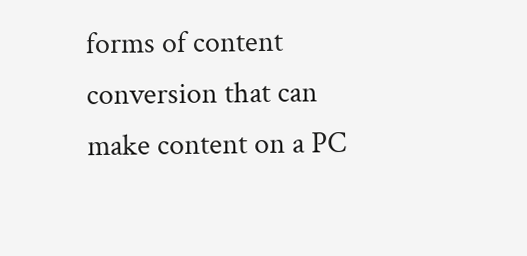forms of content conversion that can make content on a PC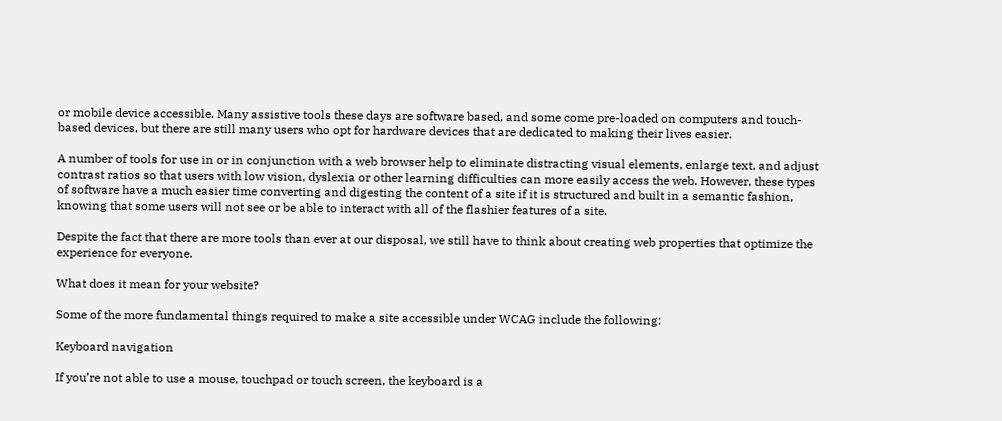or mobile device accessible. Many assistive tools these days are software based, and some come pre-loaded on computers and touch-based devices, but there are still many users who opt for hardware devices that are dedicated to making their lives easier.

A number of tools for use in or in conjunction with a web browser help to eliminate distracting visual elements, enlarge text, and adjust contrast ratios so that users with low vision, dyslexia or other learning difficulties can more easily access the web. However, these types of software have a much easier time converting and digesting the content of a site if it is structured and built in a semantic fashion, knowing that some users will not see or be able to interact with all of the flashier features of a site.

Despite the fact that there are more tools than ever at our disposal, we still have to think about creating web properties that optimize the experience for everyone.

What does it mean for your website?

Some of the more fundamental things required to make a site accessible under WCAG include the following:

Keyboard navigation

If you’re not able to use a mouse, touchpad or touch screen, the keyboard is a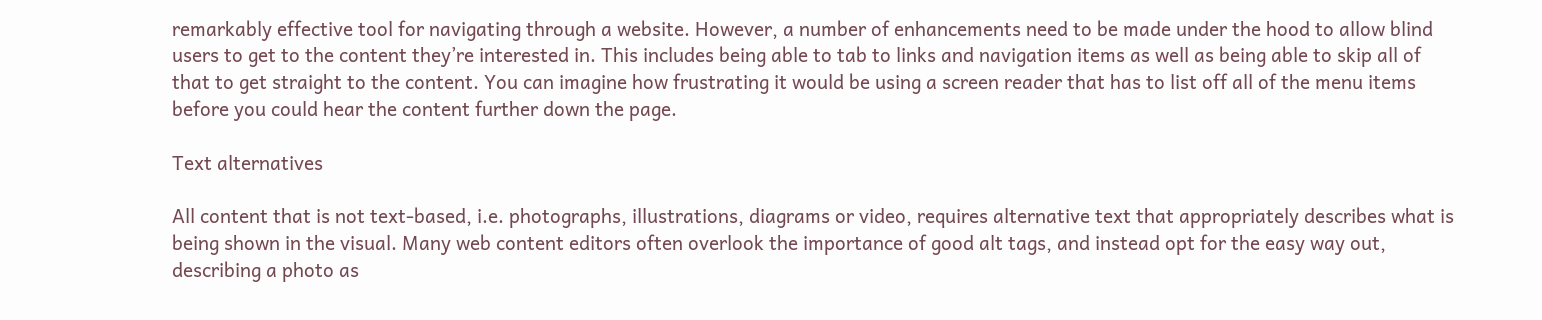remarkably effective tool for navigating through a website. However, a number of enhancements need to be made under the hood to allow blind users to get to the content they’re interested in. This includes being able to tab to links and navigation items as well as being able to skip all of that to get straight to the content. You can imagine how frustrating it would be using a screen reader that has to list off all of the menu items before you could hear the content further down the page.

Text alternatives

All content that is not text-based, i.e. photographs, illustrations, diagrams or video, requires alternative text that appropriately describes what is being shown in the visual. Many web content editors often overlook the importance of good alt tags, and instead opt for the easy way out, describing a photo as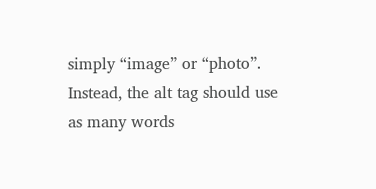simply “image” or “photo”. Instead, the alt tag should use as many words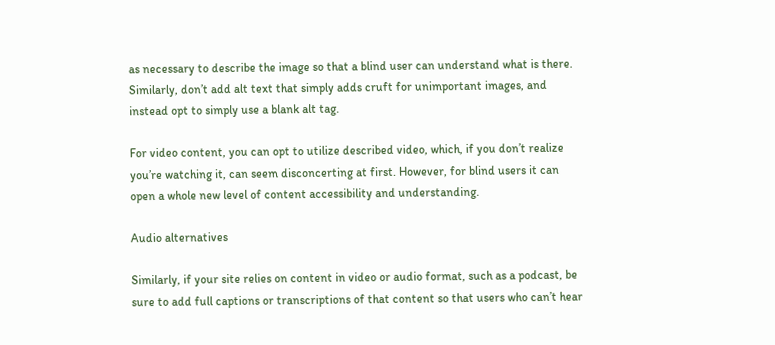as necessary to describe the image so that a blind user can understand what is there. Similarly, don’t add alt text that simply adds cruft for unimportant images, and instead opt to simply use a blank alt tag.

For video content, you can opt to utilize described video, which, if you don’t realize you’re watching it, can seem disconcerting at first. However, for blind users it can open a whole new level of content accessibility and understanding.

Audio alternatives

Similarly, if your site relies on content in video or audio format, such as a podcast, be sure to add full captions or transcriptions of that content so that users who can’t hear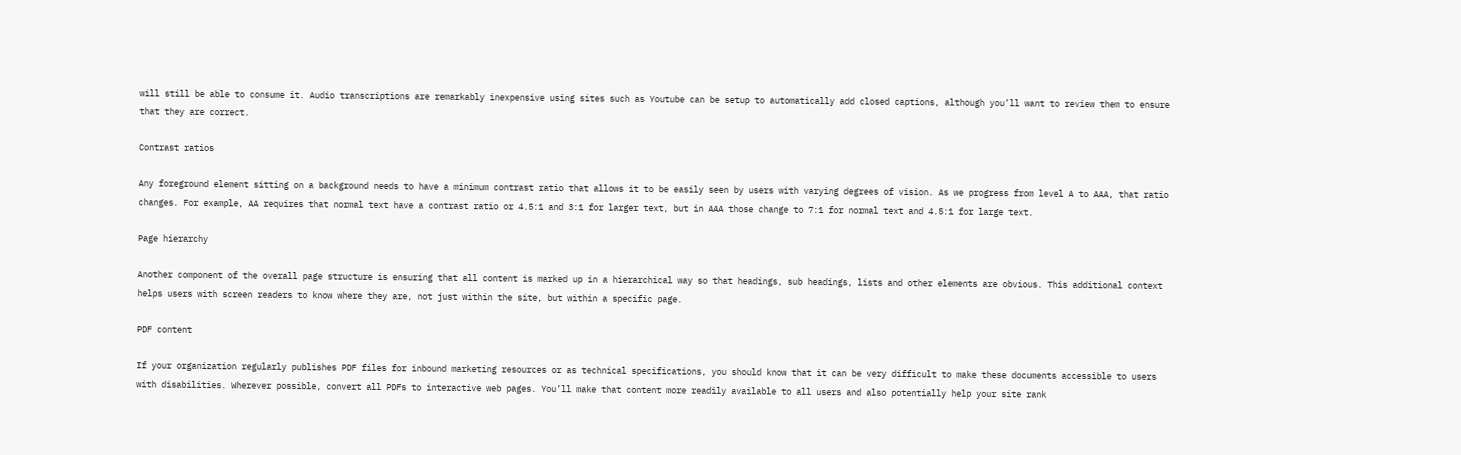will still be able to consume it. Audio transcriptions are remarkably inexpensive using sites such as Youtube can be setup to automatically add closed captions, although you’ll want to review them to ensure that they are correct.

Contrast ratios

Any foreground element sitting on a background needs to have a minimum contrast ratio that allows it to be easily seen by users with varying degrees of vision. As we progress from level A to AAA, that ratio changes. For example, AA requires that normal text have a contrast ratio or 4.5:1 and 3:1 for larger text, but in AAA those change to 7:1 for normal text and 4.5:1 for large text.

Page hierarchy

Another component of the overall page structure is ensuring that all content is marked up in a hierarchical way so that headings, sub headings, lists and other elements are obvious. This additional context helps users with screen readers to know where they are, not just within the site, but within a specific page.

PDF content

If your organization regularly publishes PDF files for inbound marketing resources or as technical specifications, you should know that it can be very difficult to make these documents accessible to users with disabilities. Wherever possible, convert all PDFs to interactive web pages. You’ll make that content more readily available to all users and also potentially help your site rank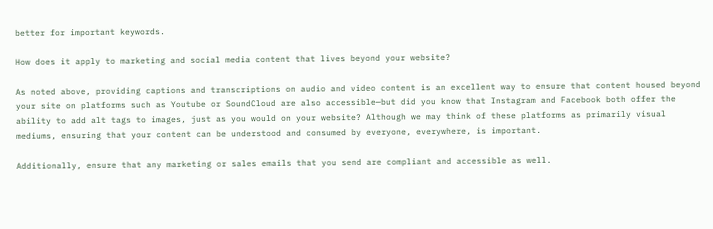better for important keywords.

How does it apply to marketing and social media content that lives beyond your website?

As noted above, providing captions and transcriptions on audio and video content is an excellent way to ensure that content housed beyond your site on platforms such as Youtube or SoundCloud are also accessible—but did you know that Instagram and Facebook both offer the ability to add alt tags to images, just as you would on your website? Although we may think of these platforms as primarily visual mediums, ensuring that your content can be understood and consumed by everyone, everywhere, is important.

Additionally, ensure that any marketing or sales emails that you send are compliant and accessible as well.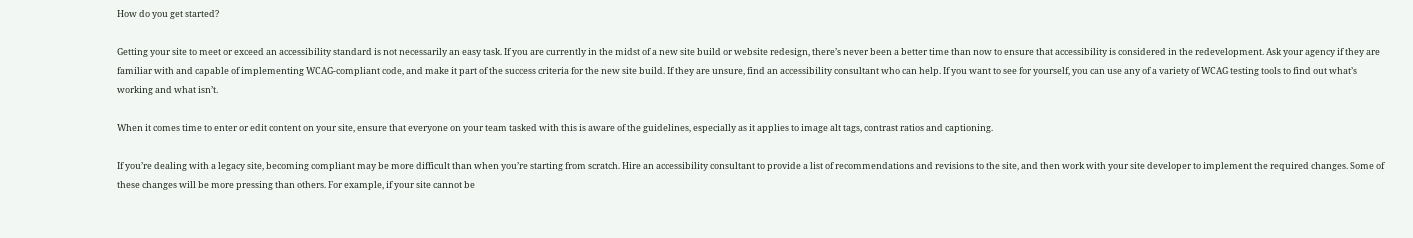How do you get started?

Getting your site to meet or exceed an accessibility standard is not necessarily an easy task. If you are currently in the midst of a new site build or website redesign, there’s never been a better time than now to ensure that accessibility is considered in the redevelopment. Ask your agency if they are familiar with and capable of implementing WCAG-compliant code, and make it part of the success criteria for the new site build. If they are unsure, find an accessibility consultant who can help. If you want to see for yourself, you can use any of a variety of WCAG testing tools to find out what’s working and what isn’t.

When it comes time to enter or edit content on your site, ensure that everyone on your team tasked with this is aware of the guidelines, especially as it applies to image alt tags, contrast ratios and captioning.

If you’re dealing with a legacy site, becoming compliant may be more difficult than when you’re starting from scratch. Hire an accessibility consultant to provide a list of recommendations and revisions to the site, and then work with your site developer to implement the required changes. Some of these changes will be more pressing than others. For example, if your site cannot be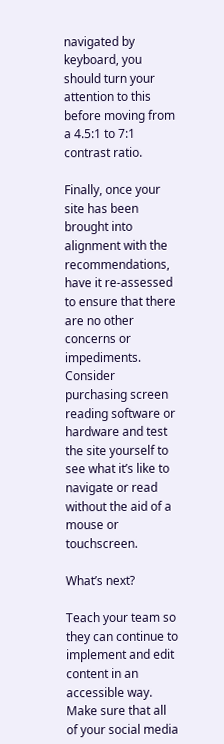navigated by keyboard, you should turn your attention to this before moving from a 4.5:1 to 7:1 contrast ratio.

Finally, once your site has been brought into alignment with the recommendations, have it re-assessed to ensure that there are no other concerns or impediments. Consider purchasing screen reading software or hardware and test the site yourself to see what it’s like to navigate or read without the aid of a mouse or touchscreen.

What’s next?

Teach your team so they can continue to implement and edit content in an accessible way. Make sure that all of your social media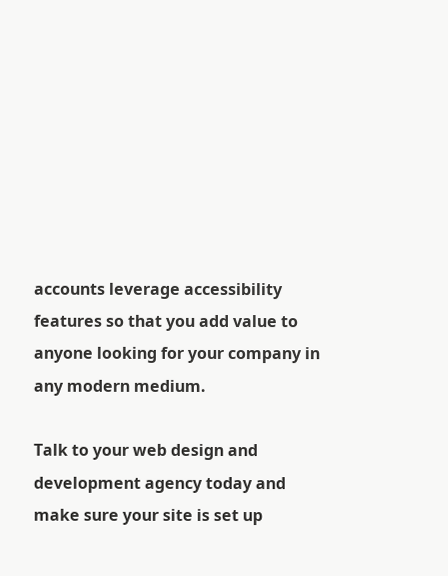accounts leverage accessibility features so that you add value to anyone looking for your company in any modern medium.

Talk to your web design and development agency today and make sure your site is set up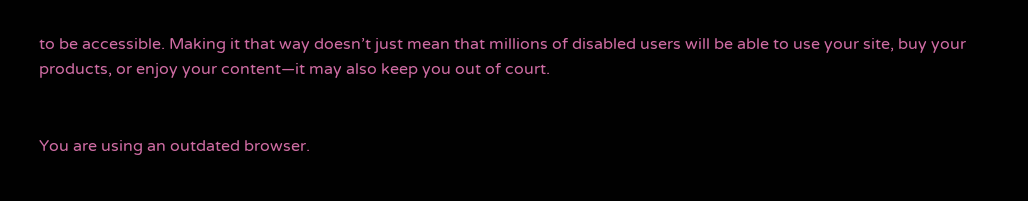to be accessible. Making it that way doesn’t just mean that millions of disabled users will be able to use your site, buy your products, or enjoy your content—it may also keep you out of court.


You are using an outdated browser.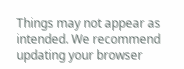Things may not appear as intended. We recommend updating your browser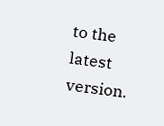to the latest version.